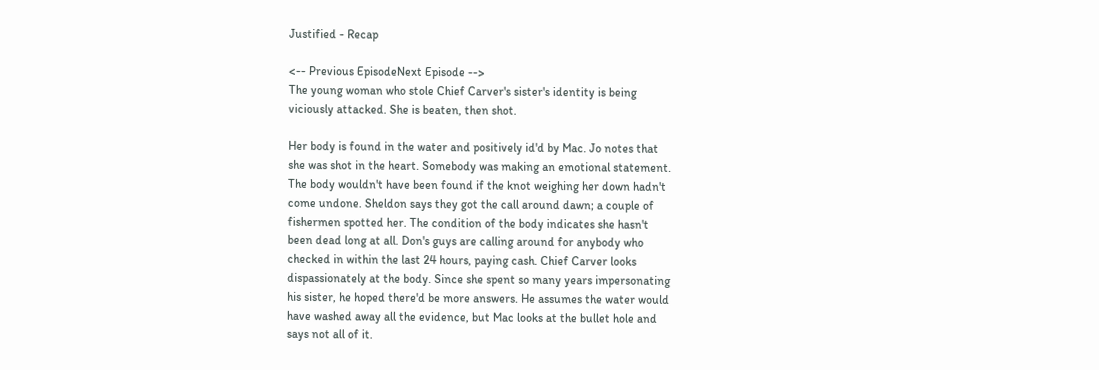Justified - Recap

<-- Previous EpisodeNext Episode -->
The young woman who stole Chief Carver's sister's identity is being
viciously attacked. She is beaten, then shot.

Her body is found in the water and positively id'd by Mac. Jo notes that
she was shot in the heart. Somebody was making an emotional statement.
The body wouldn't have been found if the knot weighing her down hadn't
come undone. Sheldon says they got the call around dawn; a couple of
fishermen spotted her. The condition of the body indicates she hasn't
been dead long at all. Don's guys are calling around for anybody who
checked in within the last 24 hours, paying cash. Chief Carver looks
dispassionately at the body. Since she spent so many years impersonating
his sister, he hoped there'd be more answers. He assumes the water would
have washed away all the evidence, but Mac looks at the bullet hole and
says not all of it.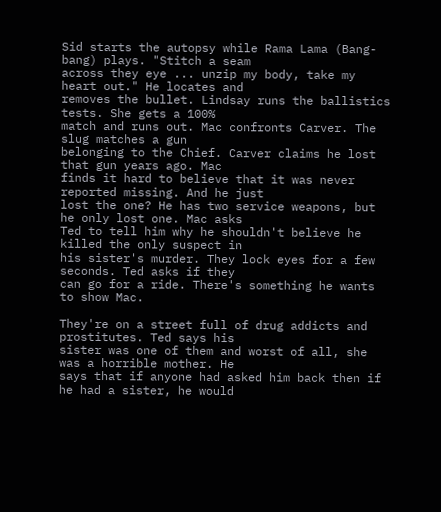Sid starts the autopsy while Rama Lama (Bang-bang) plays. "Stitch a seam
across they eye ... unzip my body, take my heart out." He locates and
removes the bullet. Lindsay runs the ballistics tests. She gets a 100%
match and runs out. Mac confronts Carver. The slug matches a gun
belonging to the Chief. Carver claims he lost that gun years ago. Mac
finds it hard to believe that it was never reported missing. And he just
lost the one? He has two service weapons, but he only lost one. Mac asks
Ted to tell him why he shouldn't believe he killed the only suspect in
his sister's murder. They lock eyes for a few seconds. Ted asks if they
can go for a ride. There's something he wants to show Mac.

They're on a street full of drug addicts and prostitutes. Ted says his
sister was one of them and worst of all, she was a horrible mother. He
says that if anyone had asked him back then if he had a sister, he would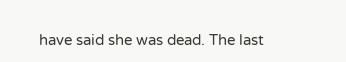have said she was dead. The last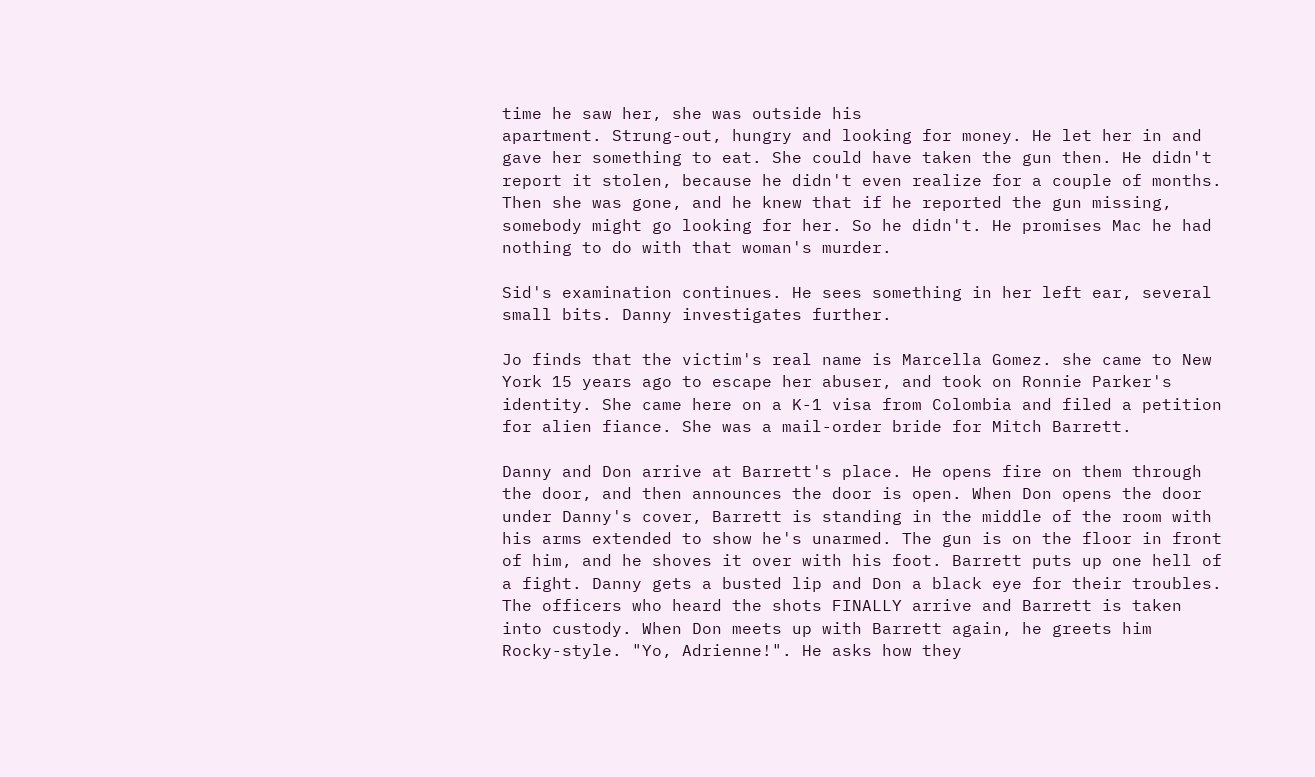time he saw her, she was outside his
apartment. Strung-out, hungry and looking for money. He let her in and
gave her something to eat. She could have taken the gun then. He didn't
report it stolen, because he didn't even realize for a couple of months.
Then she was gone, and he knew that if he reported the gun missing,
somebody might go looking for her. So he didn't. He promises Mac he had
nothing to do with that woman's murder.

Sid's examination continues. He sees something in her left ear, several
small bits. Danny investigates further.

Jo finds that the victim's real name is Marcella Gomez. she came to New
York 15 years ago to escape her abuser, and took on Ronnie Parker's
identity. She came here on a K-1 visa from Colombia and filed a petition
for alien fiance. She was a mail-order bride for Mitch Barrett.

Danny and Don arrive at Barrett's place. He opens fire on them through
the door, and then announces the door is open. When Don opens the door
under Danny's cover, Barrett is standing in the middle of the room with
his arms extended to show he's unarmed. The gun is on the floor in front
of him, and he shoves it over with his foot. Barrett puts up one hell of
a fight. Danny gets a busted lip and Don a black eye for their troubles.
The officers who heard the shots FINALLY arrive and Barrett is taken
into custody. When Don meets up with Barrett again, he greets him
Rocky-style. "Yo, Adrienne!". He asks how they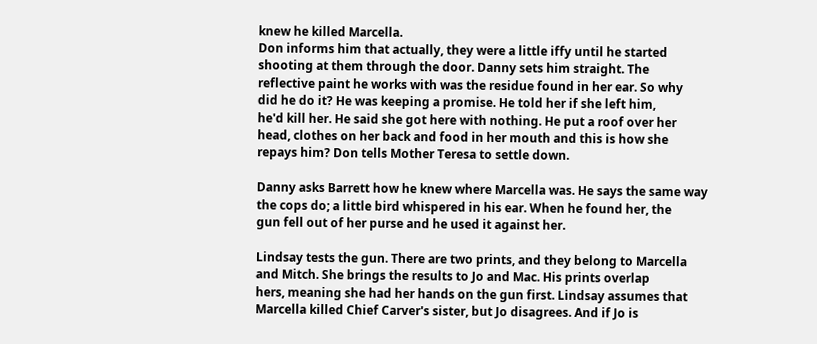knew he killed Marcella.
Don informs him that actually, they were a little iffy until he started
shooting at them through the door. Danny sets him straight. The
reflective paint he works with was the residue found in her ear. So why
did he do it? He was keeping a promise. He told her if she left him,
he'd kill her. He said she got here with nothing. He put a roof over her
head, clothes on her back and food in her mouth and this is how she
repays him? Don tells Mother Teresa to settle down.

Danny asks Barrett how he knew where Marcella was. He says the same way
the cops do; a little bird whispered in his ear. When he found her, the
gun fell out of her purse and he used it against her.

Lindsay tests the gun. There are two prints, and they belong to Marcella
and Mitch. She brings the results to Jo and Mac. His prints overlap
hers, meaning she had her hands on the gun first. Lindsay assumes that
Marcella killed Chief Carver's sister, but Jo disagrees. And if Jo is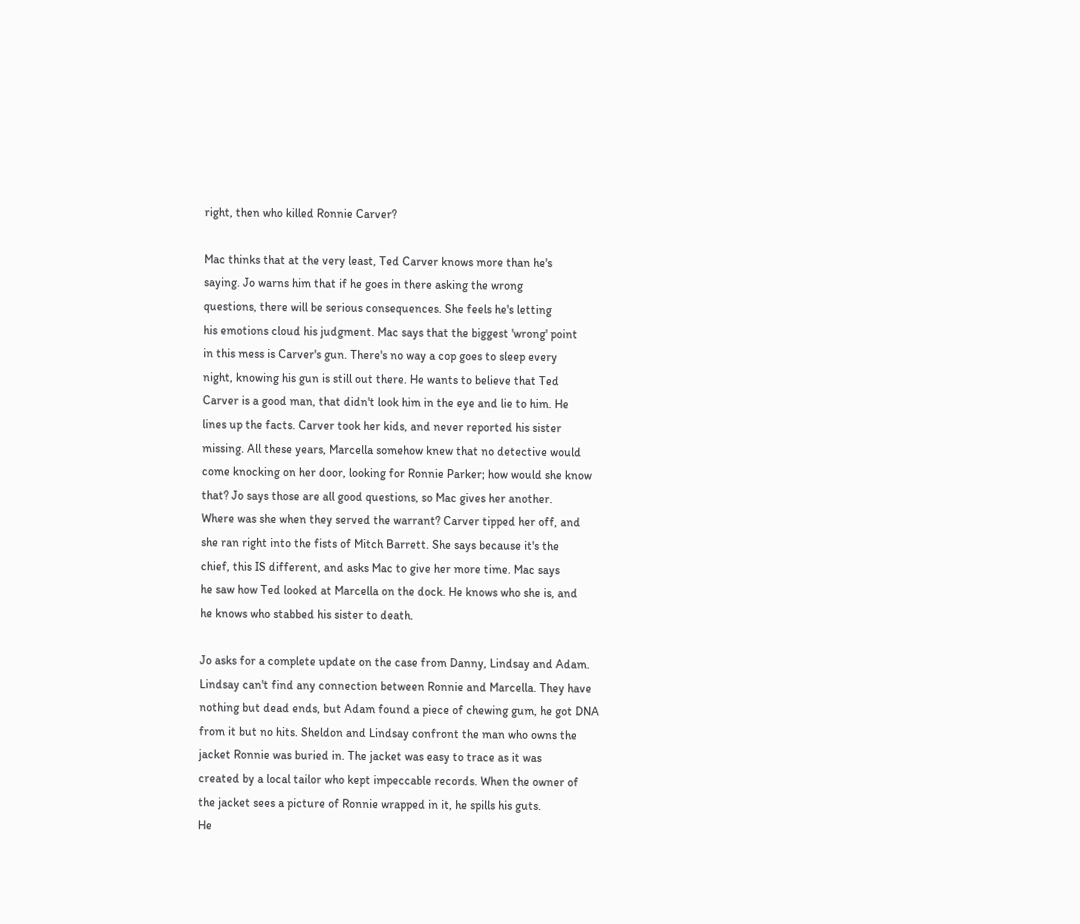right, then who killed Ronnie Carver?

Mac thinks that at the very least, Ted Carver knows more than he's
saying. Jo warns him that if he goes in there asking the wrong
questions, there will be serious consequences. She feels he's letting
his emotions cloud his judgment. Mac says that the biggest 'wrong' point
in this mess is Carver's gun. There's no way a cop goes to sleep every
night, knowing his gun is still out there. He wants to believe that Ted
Carver is a good man, that didn't look him in the eye and lie to him. He
lines up the facts. Carver took her kids, and never reported his sister
missing. All these years, Marcella somehow knew that no detective would
come knocking on her door, looking for Ronnie Parker; how would she know
that? Jo says those are all good questions, so Mac gives her another.
Where was she when they served the warrant? Carver tipped her off, and
she ran right into the fists of Mitch Barrett. She says because it's the
chief, this IS different, and asks Mac to give her more time. Mac says
he saw how Ted looked at Marcella on the dock. He knows who she is, and
he knows who stabbed his sister to death.

Jo asks for a complete update on the case from Danny, Lindsay and Adam.
Lindsay can't find any connection between Ronnie and Marcella. They have
nothing but dead ends, but Adam found a piece of chewing gum, he got DNA
from it but no hits. Sheldon and Lindsay confront the man who owns the
jacket Ronnie was buried in. The jacket was easy to trace as it was
created by a local tailor who kept impeccable records. When the owner of
the jacket sees a picture of Ronnie wrapped in it, he spills his guts.
He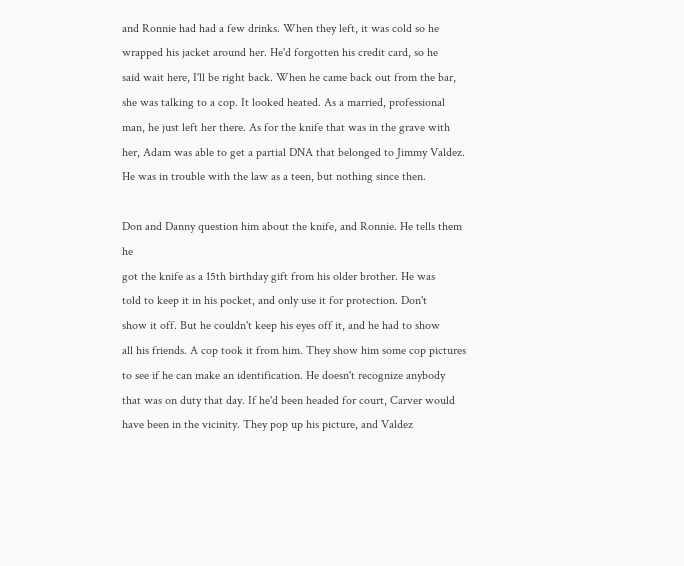and Ronnie had had a few drinks. When they left, it was cold so he
wrapped his jacket around her. He'd forgotten his credit card, so he
said wait here, I'll be right back. When he came back out from the bar,
she was talking to a cop. It looked heated. As a married, professional
man, he just left her there. As for the knife that was in the grave with
her, Adam was able to get a partial DNA that belonged to Jimmy Valdez.
He was in trouble with the law as a teen, but nothing since then.

Don and Danny question him about the knife, and Ronnie. He tells them he
got the knife as a 15th birthday gift from his older brother. He was
told to keep it in his pocket, and only use it for protection. Don't
show it off. But he couldn't keep his eyes off it, and he had to show
all his friends. A cop took it from him. They show him some cop pictures
to see if he can make an identification. He doesn't recognize anybody
that was on duty that day. If he'd been headed for court, Carver would
have been in the vicinity. They pop up his picture, and Valdez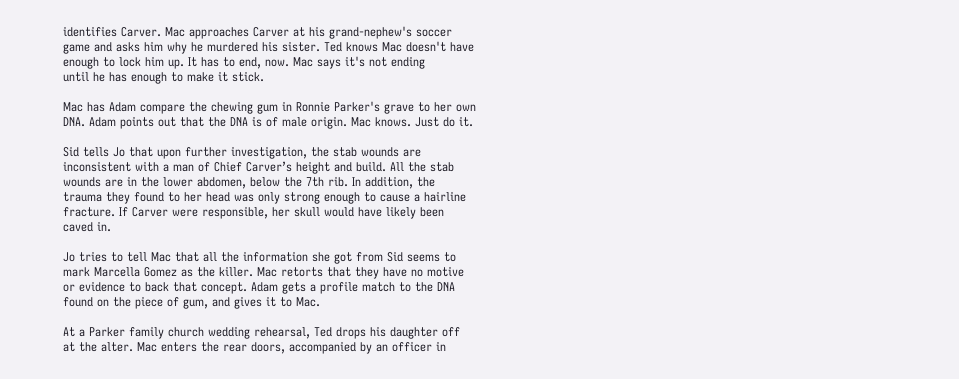identifies Carver. Mac approaches Carver at his grand-nephew's soccer
game and asks him why he murdered his sister. Ted knows Mac doesn't have
enough to lock him up. It has to end, now. Mac says it's not ending
until he has enough to make it stick.

Mac has Adam compare the chewing gum in Ronnie Parker's grave to her own
DNA. Adam points out that the DNA is of male origin. Mac knows. Just do it.

Sid tells Jo that upon further investigation, the stab wounds are
inconsistent with a man of Chief Carver’s height and build. All the stab
wounds are in the lower abdomen, below the 7th rib. In addition, the
trauma they found to her head was only strong enough to cause a hairline
fracture. If Carver were responsible, her skull would have likely been
caved in.

Jo tries to tell Mac that all the information she got from Sid seems to
mark Marcella Gomez as the killer. Mac retorts that they have no motive
or evidence to back that concept. Adam gets a profile match to the DNA
found on the piece of gum, and gives it to Mac.

At a Parker family church wedding rehearsal, Ted drops his daughter off
at the alter. Mac enters the rear doors, accompanied by an officer in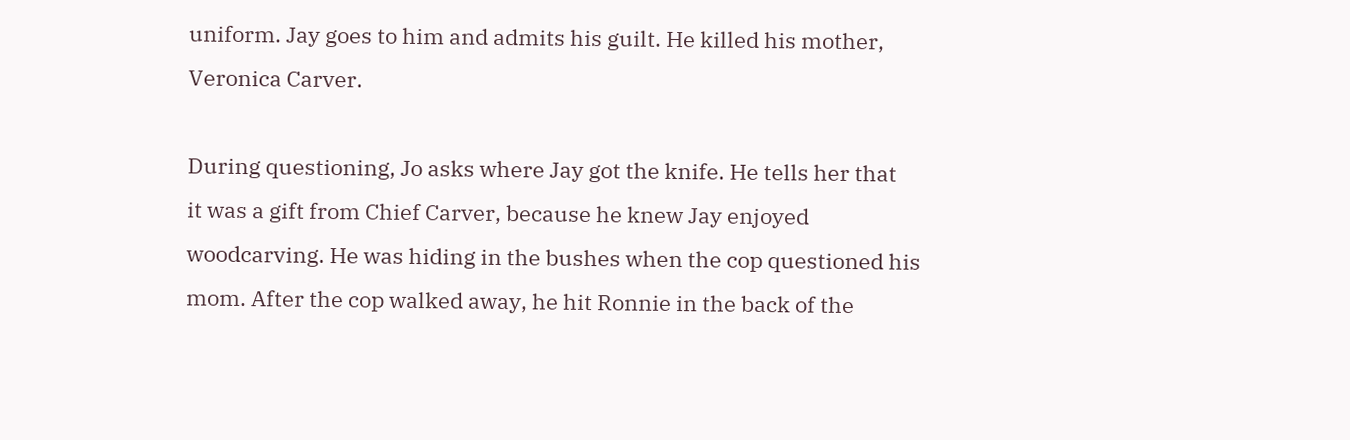uniform. Jay goes to him and admits his guilt. He killed his mother,
Veronica Carver.

During questioning, Jo asks where Jay got the knife. He tells her that
it was a gift from Chief Carver, because he knew Jay enjoyed
woodcarving. He was hiding in the bushes when the cop questioned his
mom. After the cop walked away, he hit Ronnie in the back of the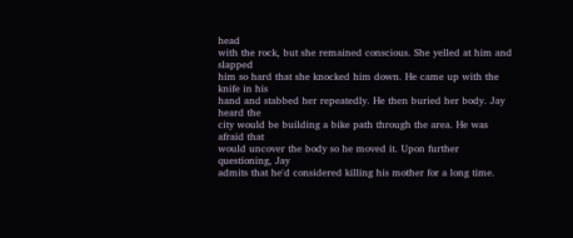head
with the rock, but she remained conscious. She yelled at him and slapped
him so hard that she knocked him down. He came up with the knife in his
hand and stabbed her repeatedly. He then buried her body. Jay heard the
city would be building a bike path through the area. He was afraid that
would uncover the body so he moved it. Upon further questioning, Jay
admits that he'd considered killing his mother for a long time.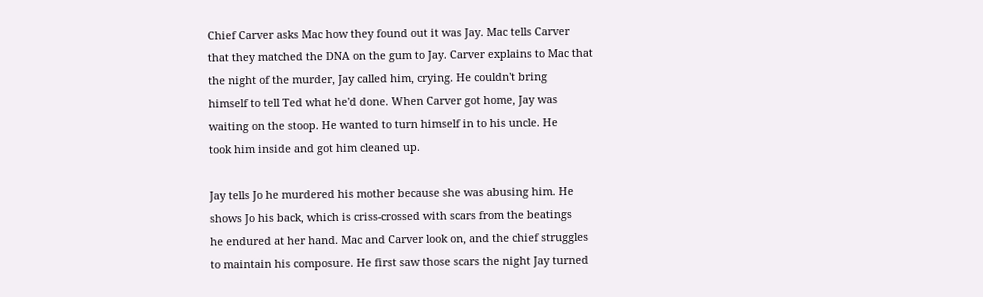Chief Carver asks Mac how they found out it was Jay. Mac tells Carver
that they matched the DNA on the gum to Jay. Carver explains to Mac that
the night of the murder, Jay called him, crying. He couldn't bring
himself to tell Ted what he'd done. When Carver got home, Jay was
waiting on the stoop. He wanted to turn himself in to his uncle. He
took him inside and got him cleaned up.

Jay tells Jo he murdered his mother because she was abusing him. He
shows Jo his back, which is criss-crossed with scars from the beatings
he endured at her hand. Mac and Carver look on, and the chief struggles
to maintain his composure. He first saw those scars the night Jay turned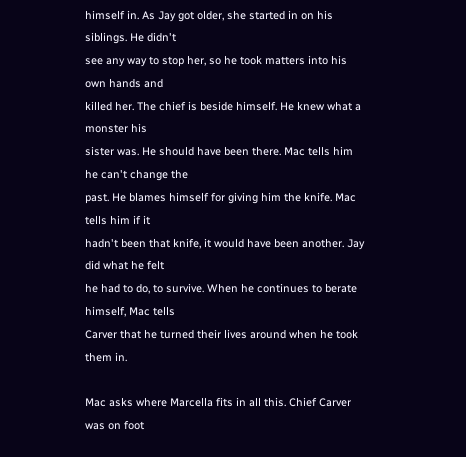himself in. As Jay got older, she started in on his siblings. He didn't
see any way to stop her, so he took matters into his own hands and
killed her. The chief is beside himself. He knew what a monster his
sister was. He should have been there. Mac tells him he can't change the
past. He blames himself for giving him the knife. Mac tells him if it
hadn't been that knife, it would have been another. Jay did what he felt
he had to do, to survive. When he continues to berate himself, Mac tells
Carver that he turned their lives around when he took them in.

Mac asks where Marcella fits in all this. Chief Carver was on foot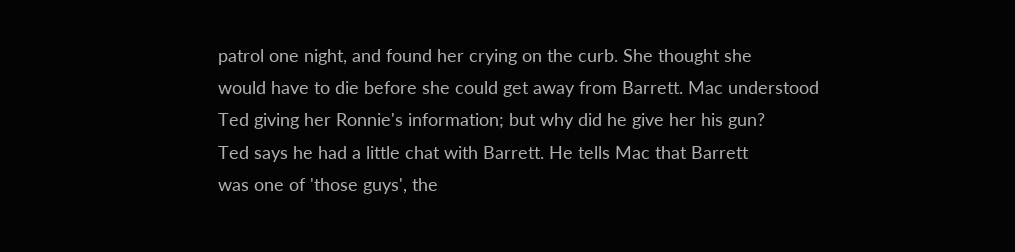patrol one night, and found her crying on the curb. She thought she
would have to die before she could get away from Barrett. Mac understood
Ted giving her Ronnie's information; but why did he give her his gun?
Ted says he had a little chat with Barrett. He tells Mac that Barrett
was one of 'those guys', the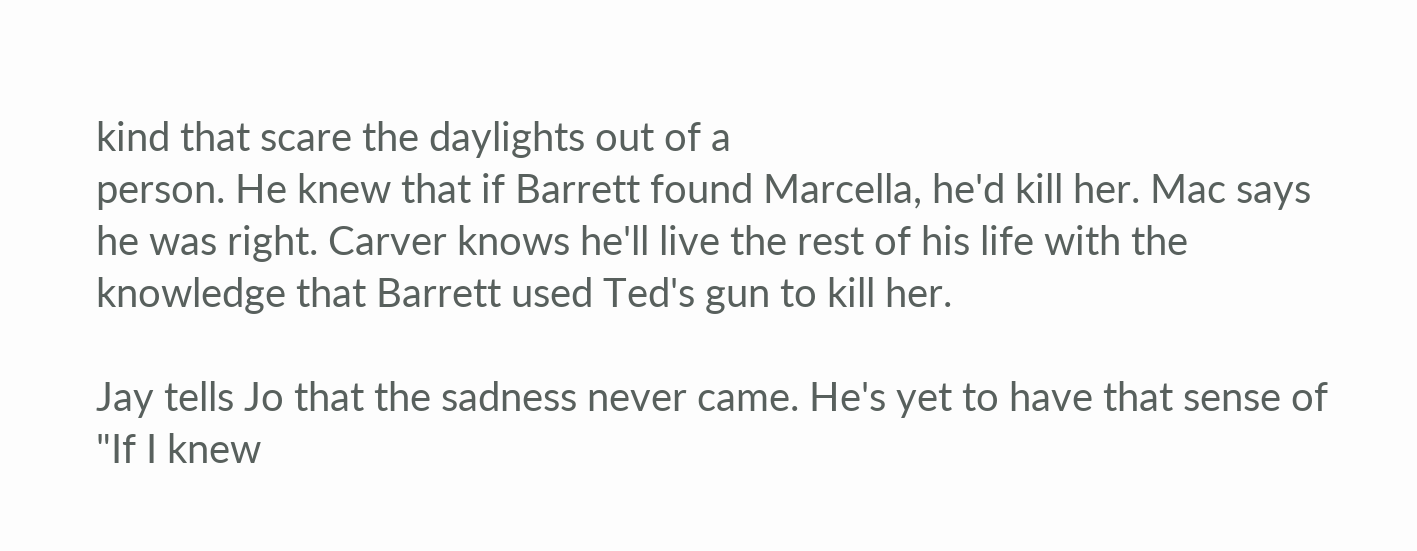kind that scare the daylights out of a
person. He knew that if Barrett found Marcella, he'd kill her. Mac says
he was right. Carver knows he'll live the rest of his life with the
knowledge that Barrett used Ted's gun to kill her.

Jay tells Jo that the sadness never came. He's yet to have that sense of
"If I knew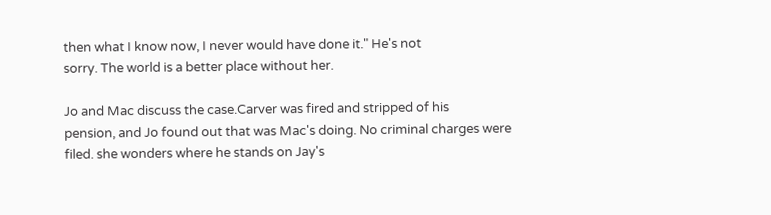then what I know now, I never would have done it." He's not
sorry. The world is a better place without her.

Jo and Mac discuss the case.Carver was fired and stripped of his
pension, and Jo found out that was Mac's doing. No criminal charges were
filed. she wonders where he stands on Jay's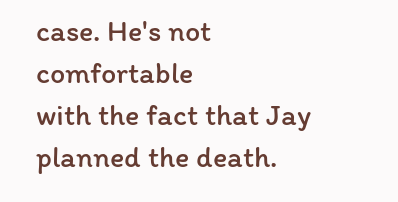case. He's not comfortable
with the fact that Jay planned the death.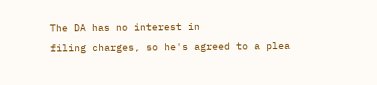The DA has no interest in
filing charges, so he's agreed to a plea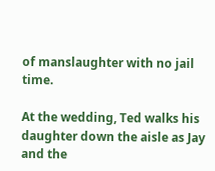of manslaughter with no jail time.

At the wedding, Ted walks his daughter down the aisle as Jay and the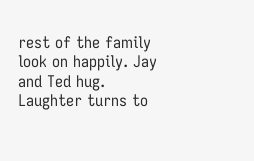rest of the family look on happily. Jay and Ted hug. Laughter turns to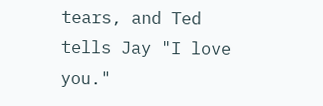tears, and Ted tells Jay "I love you."